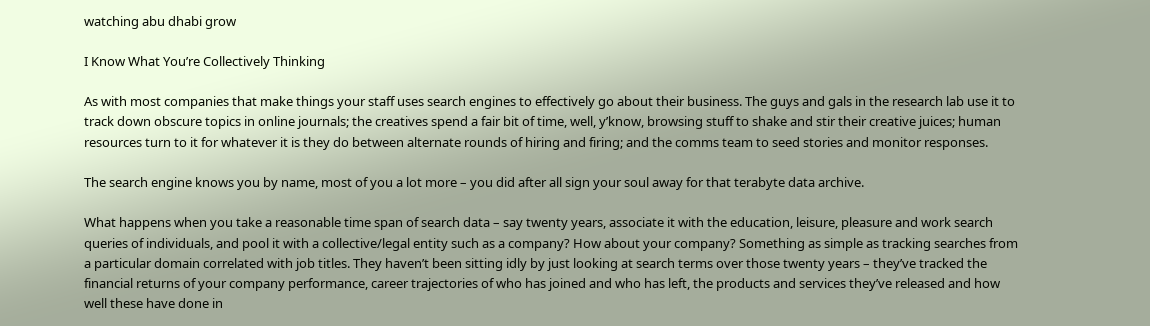watching abu dhabi grow

I Know What You’re Collectively Thinking

As with most companies that make things your staff uses search engines to effectively go about their business. The guys and gals in the research lab use it to track down obscure topics in online journals; the creatives spend a fair bit of time, well, y’know, browsing stuff to shake and stir their creative juices; human resources turn to it for whatever it is they do between alternate rounds of hiring and firing; and the comms team to seed stories and monitor responses.

The search engine knows you by name, most of you a lot more – you did after all sign your soul away for that terabyte data archive.

What happens when you take a reasonable time span of search data – say twenty years, associate it with the education, leisure, pleasure and work search queries of individuals, and pool it with a collective/legal entity such as a company? How about your company? Something as simple as tracking searches from a particular domain correlated with job titles. They haven’t been sitting idly by just looking at search terms over those twenty years – they’ve tracked the financial returns of your company performance, career trajectories of who has joined and who has left, the products and services they’ve released and how well these have done in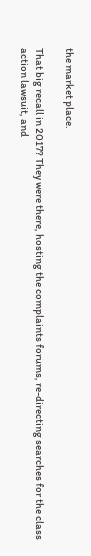the market place.

That big recall in 2017? They were there, hosting the complaints forums, re-directing searches for the class action lawsuit, and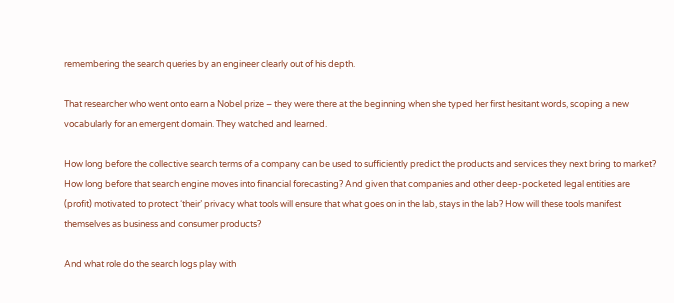remembering the search queries by an engineer clearly out of his depth.

That researcher who went onto earn a Nobel prize – they were there at the beginning when she typed her first hesitant words, scoping a new vocabularly for an emergent domain. They watched and learned.

How long before the collective search terms of a company can be used to sufficiently predict the products and services they next bring to market? How long before that search engine moves into financial forecasting? And given that companies and other deep-pocketed legal entities are (profit) motivated to protect ‘their’ privacy what tools will ensure that what goes on in the lab, stays in the lab? How will these tools manifest themselves as business and consumer products?

And what role do the search logs play with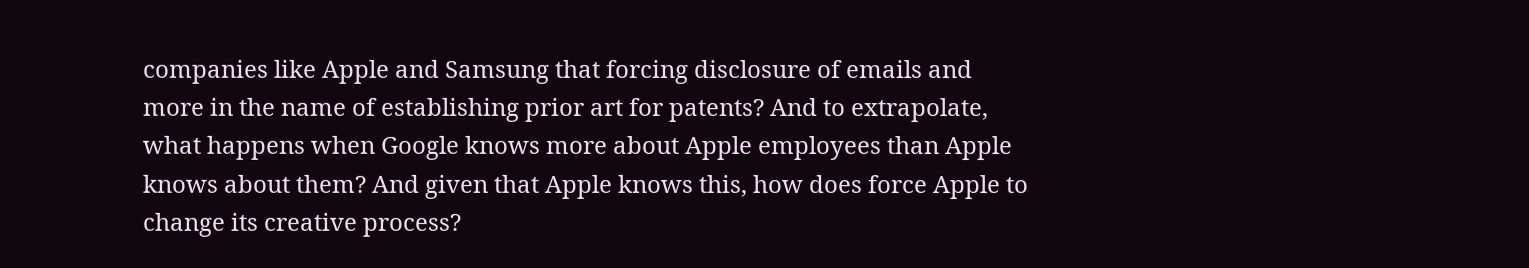companies like Apple and Samsung that forcing disclosure of emails and more in the name of establishing prior art for patents? And to extrapolate, what happens when Google knows more about Apple employees than Apple knows about them? And given that Apple knows this, how does force Apple to change its creative process?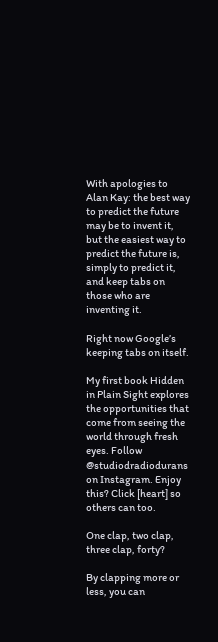With apologies to Alan Kay: the best way to predict the future may be to invent it, but the easiest way to predict the future is, simply to predict it, and keep tabs on those who are inventing it.

Right now Google’s keeping tabs on itself.

My first book Hidden in Plain Sight explores the opportunities that come from seeing the world through fresh eyes. Follow @studiodradiodurans on Instagram. Enjoy this? Click [heart] so others can too.

One clap, two clap, three clap, forty?

By clapping more or less, you can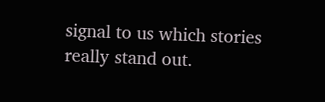signal to us which stories really stand out.